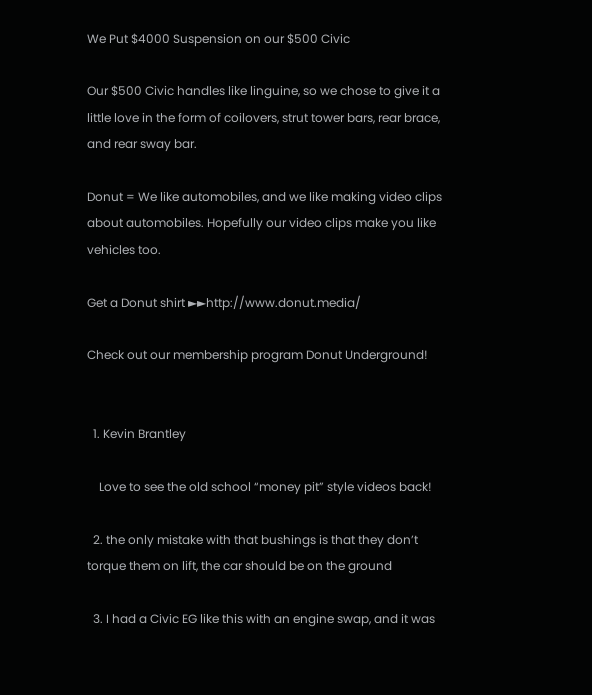We Put $4000 Suspension on our $500 Civic

Our $500 Civic handles like linguine, so we chose to give it a little love in the form of coilovers, strut tower bars, rear brace, and rear sway bar.

Donut = We like automobiles, and we like making video clips about automobiles. Hopefully our video clips make you like vehicles too.

Get a Donut shirt ►►http://www.donut.media/

Check out our membership program Donut Underground!


  1. Kevin Brantley

    Love to see the old school “money pit” style videos back!

  2. the only mistake with that bushings is that they don’t torque them on lift, the car should be on the ground

  3. I had a Civic EG like this with an engine swap, and it was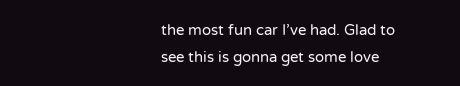the most fun car I’ve had. Glad to see this is gonna get some love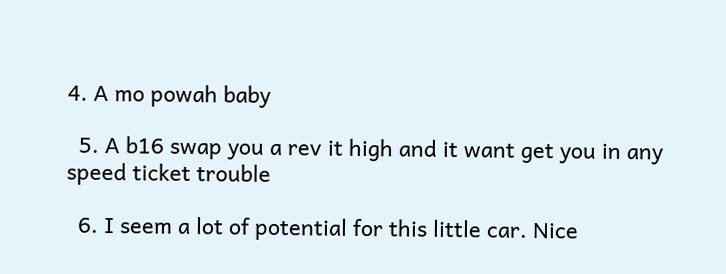4. A mo powah baby

  5. A b16 swap you a rev it high and it want get you in any speed ticket trouble

  6. I seem a lot of potential for this little car. Nice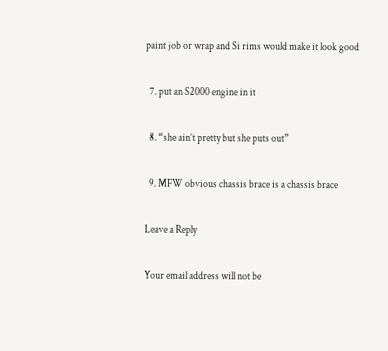paint job or wrap and Si rims would make it look good

  7. put an S2000 engine in it

  8. “she ain’t pretty but she puts out”

  9. MFW obvious chassis brace is a chassis brace

Leave a Reply

Your email address will not be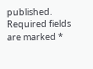published. Required fields are marked *